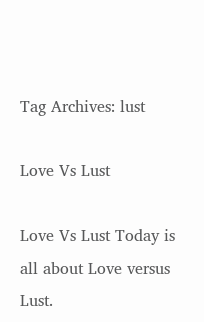Tag Archives: lust

Love Vs Lust

Love Vs Lust Today is all about Love versus Lust.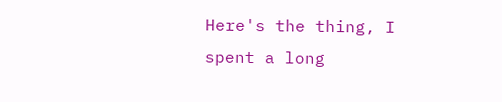Here's the thing, I spent a long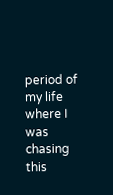period of my life where I was chasing this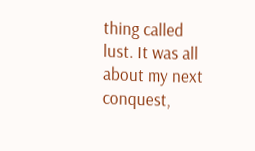thing called lust. It was all about my next conquest,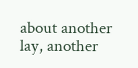about another lay, another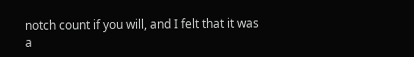notch count if you will, and I felt that it was a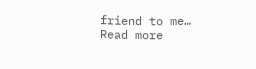friend to me…
Read more